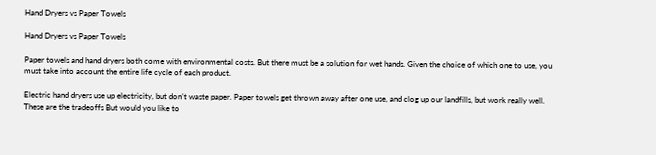Hand Dryers vs Paper Towels

Hand Dryers vs Paper Towels

Paper towels and hand dryers both come with environmental costs. But there must be a solution for wet hands. Given the choice of which one to use, you must take into account the entire life cycle of each product.

Electric hand dryers use up electricity, but don’t waste paper. Paper towels get thrown away after one use, and clog up our landfills, but work really well. These are the tradeoffs But would you like to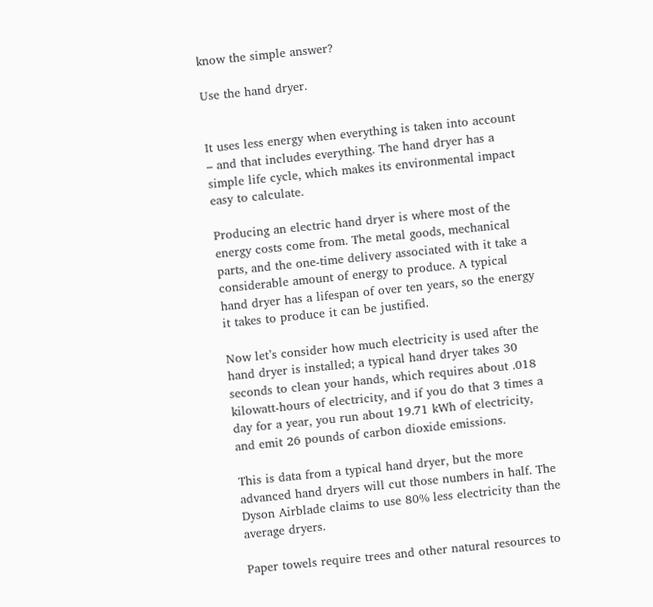know the simple answer?

Use the hand dryer.


It uses less energy when everything is taken into account – and that includes everything. The hand dryer has a simple life cycle, which makes its environmental impact easy to calculate.

Producing an electric hand dryer is where most of the energy costs come from. The metal goods, mechanical parts, and the one-time delivery associated with it take a considerable amount of energy to produce. A typical hand dryer has a lifespan of over ten years, so the energy it takes to produce it can be justified.

Now let’s consider how much electricity is used after the hand dryer is installed; a typical hand dryer takes 30 seconds to clean your hands, which requires about .018 kilowatt-hours of electricity, and if you do that 3 times a day for a year, you run about 19.71 kWh of electricity, and emit 26 pounds of carbon dioxide emissions.

This is data from a typical hand dryer, but the more advanced hand dryers will cut those numbers in half. The Dyson Airblade claims to use 80% less electricity than the average dryers.

Paper towels require trees and other natural resources to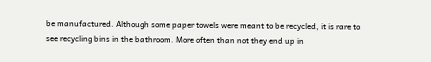be manufactured. Although some paper towels were meant to be recycled, it is rare to see recycling bins in the bathroom. More often than not they end up in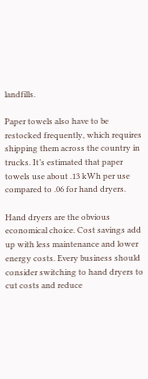landfills.

Paper towels also have to be restocked frequently, which requires shipping them across the country in trucks. It’s estimated that paper towels use about .13 kWh per use compared to .06 for hand dryers.

Hand dryers are the obvious economical choice. Cost savings add up with less maintenance and lower energy costs. Every business should consider switching to hand dryers to cut costs and reduce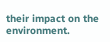their impact on the environment.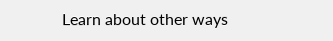Learn about other ways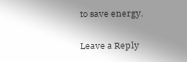to save energy.

Leave a Reply